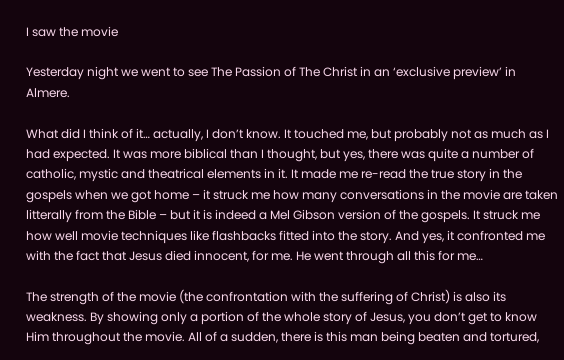I saw the movie

Yesterday night we went to see The Passion of The Christ in an ‘exclusive preview’ in Almere.

What did I think of it… actually, I don’t know. It touched me, but probably not as much as I had expected. It was more biblical than I thought, but yes, there was quite a number of catholic, mystic and theatrical elements in it. It made me re-read the true story in the gospels when we got home – it struck me how many conversations in the movie are taken litterally from the Bible – but it is indeed a Mel Gibson version of the gospels. It struck me how well movie techniques like flashbacks fitted into the story. And yes, it confronted me with the fact that Jesus died innocent, for me. He went through all this for me…

The strength of the movie (the confrontation with the suffering of Christ) is also its weakness. By showing only a portion of the whole story of Jesus, you don’t get to know Him throughout the movie. All of a sudden, there is this man being beaten and tortured,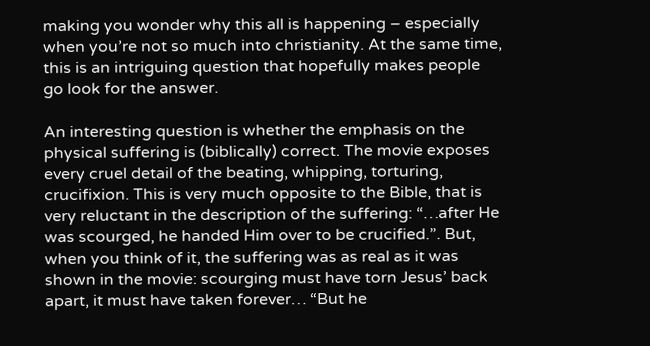making you wonder why this all is happening – especially when you’re not so much into christianity. At the same time, this is an intriguing question that hopefully makes people go look for the answer.

An interesting question is whether the emphasis on the physical suffering is (biblically) correct. The movie exposes every cruel detail of the beating, whipping, torturing, crucifixion. This is very much opposite to the Bible, that is very reluctant in the description of the suffering: “…after He was scourged, he handed Him over to be crucified.”. But, when you think of it, the suffering was as real as it was shown in the movie: scourging must have torn Jesus’ back apart, it must have taken forever… “But he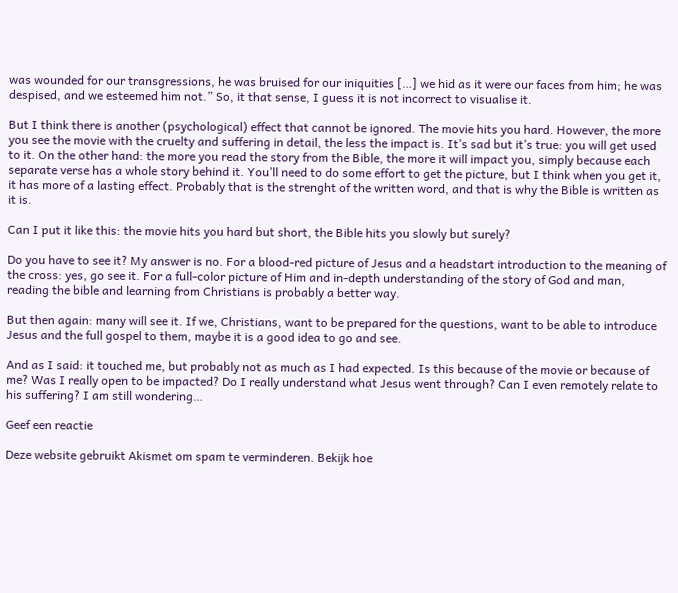was wounded for our transgressions, he was bruised for our iniquities […] we hid as it were our faces from him; he was despised, and we esteemed him not.” So, it that sense, I guess it is not incorrect to visualise it.

But I think there is another (psychological) effect that cannot be ignored. The movie hits you hard. However, the more you see the movie with the cruelty and suffering in detail, the less the impact is. It’s sad but it’s true: you will get used to it. On the other hand: the more you read the story from the Bible, the more it will impact you, simply because each separate verse has a whole story behind it. You’ll need to do some effort to get the picture, but I think when you get it, it has more of a lasting effect. Probably that is the strenght of the written word, and that is why the Bible is written as it is.

Can I put it like this: the movie hits you hard but short, the Bible hits you slowly but surely?

Do you have to see it? My answer is no. For a blood-red picture of Jesus and a headstart introduction to the meaning of the cross: yes, go see it. For a full-color picture of Him and in-depth understanding of the story of God and man, reading the bible and learning from Christians is probably a better way.

But then again: many will see it. If we, Christians, want to be prepared for the questions, want to be able to introduce Jesus and the full gospel to them, maybe it is a good idea to go and see.

And as I said: it touched me, but probably not as much as I had expected. Is this because of the movie or because of me? Was I really open to be impacted? Do I really understand what Jesus went through? Can I even remotely relate to his suffering? I am still wondering…

Geef een reactie

Deze website gebruikt Akismet om spam te verminderen. Bekijk hoe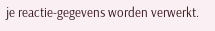je reactie-gegevens worden verwerkt.